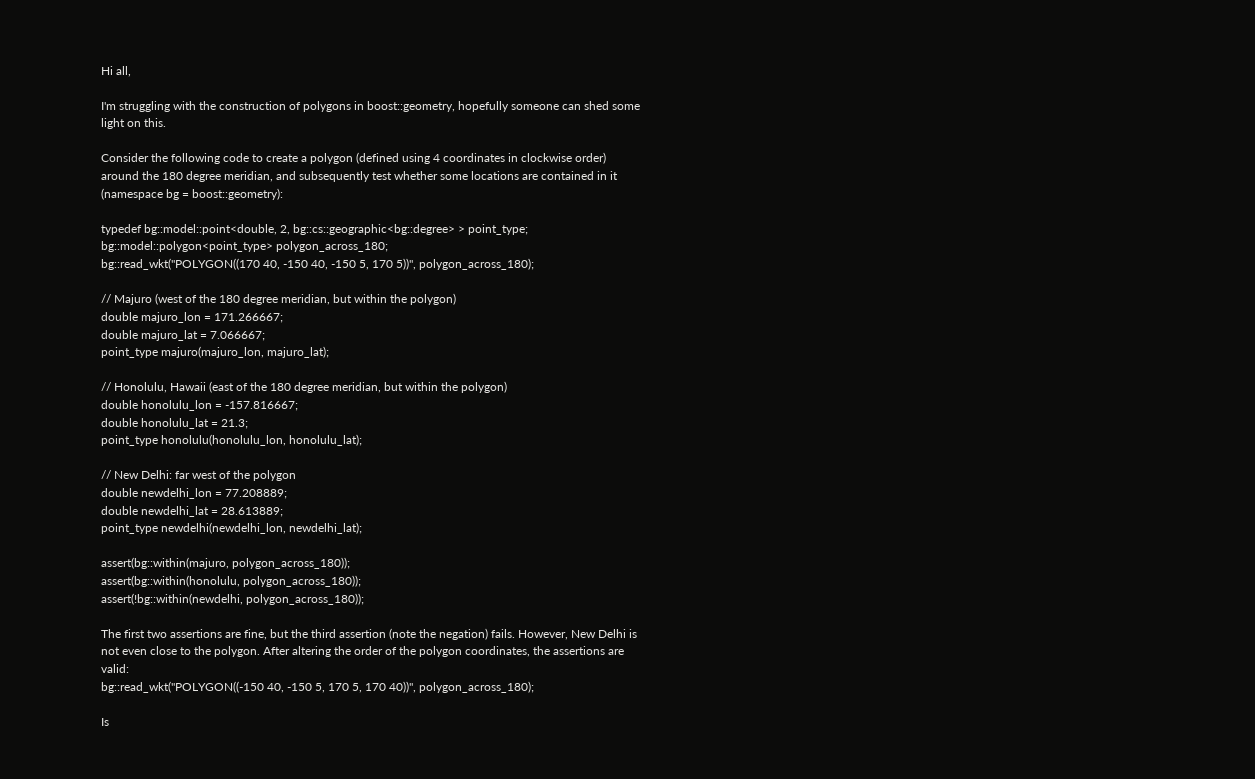Hi all,

I'm struggling with the construction of polygons in boost::geometry, hopefully someone can shed some light on this.

Consider the following code to create a polygon (defined using 4 coordinates in clockwise order) around the 180 degree meridian, and subsequently test whether some locations are contained in it (namespace bg = boost::geometry):

typedef bg::model::point<double, 2, bg::cs::geographic<bg::degree> > point_type;
bg::model::polygon<point_type> polygon_across_180;
bg::read_wkt("POLYGON((170 40, -150 40, -150 5, 170 5))", polygon_across_180);

// Majuro (west of the 180 degree meridian, but within the polygon)
double majuro_lon = 171.266667;
double majuro_lat = 7.066667;
point_type majuro(majuro_lon, majuro_lat);

// Honolulu, Hawaii (east of the 180 degree meridian, but within the polygon)
double honolulu_lon = -157.816667;
double honolulu_lat = 21.3;
point_type honolulu(honolulu_lon, honolulu_lat);

// New Delhi: far west of the polygon
double newdelhi_lon = 77.208889;
double newdelhi_lat = 28.613889;
point_type newdelhi(newdelhi_lon, newdelhi_lat);

assert(bg::within(majuro, polygon_across_180));
assert(bg::within(honolulu, polygon_across_180));
assert(!bg::within(newdelhi, polygon_across_180));

The first two assertions are fine, but the third assertion (note the negation) fails. However, New Delhi is not even close to the polygon. After altering the order of the polygon coordinates, the assertions are valid:
bg::read_wkt("POLYGON((-150 40, -150 5, 170 5, 170 40))", polygon_across_180);

Is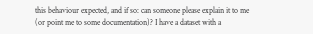this behaviour expected, and if so: can someone please explain it to me (or point me to some documentation)? I have a dataset with a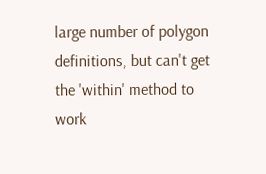large number of polygon definitions, but can't get the 'within' method to work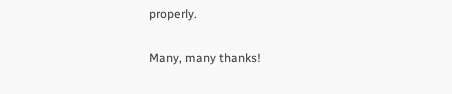properly.

Many, many thanks!